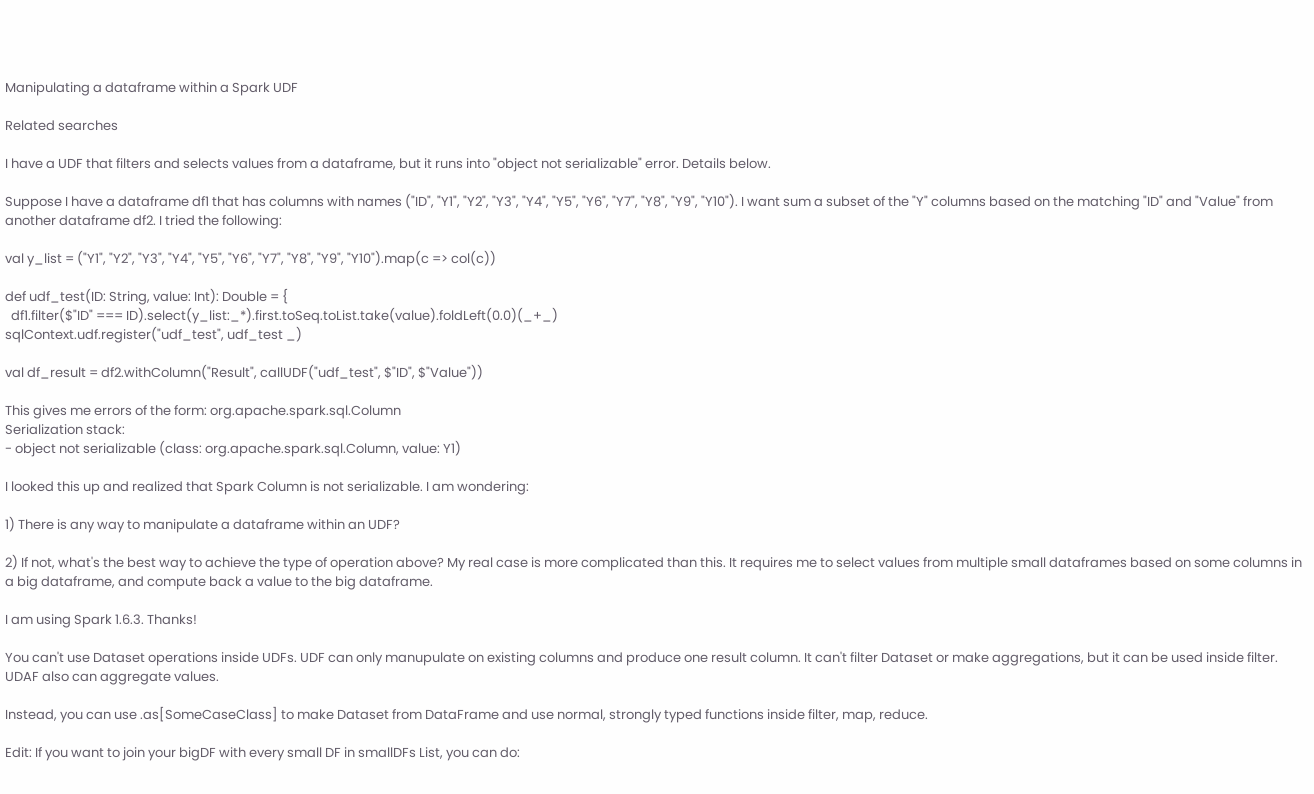Manipulating a dataframe within a Spark UDF

Related searches

I have a UDF that filters and selects values from a dataframe, but it runs into "object not serializable" error. Details below.

Suppose I have a dataframe df1 that has columns with names ("ID", "Y1", "Y2", "Y3", "Y4", "Y5", "Y6", "Y7", "Y8", "Y9", "Y10"). I want sum a subset of the "Y" columns based on the matching "ID" and "Value" from another dataframe df2. I tried the following:

val y_list = ("Y1", "Y2", "Y3", "Y4", "Y5", "Y6", "Y7", "Y8", "Y9", "Y10").map(c => col(c))

def udf_test(ID: String, value: Int): Double = {
  df1.filter($"ID" === ID).select(y_list:_*).first.toSeq.toList.take(value).foldLeft(0.0)(_+_)
sqlContext.udf.register("udf_test", udf_test _)

val df_result = df2.withColumn("Result", callUDF("udf_test", $"ID", $"Value"))

This gives me errors of the form: org.apache.spark.sql.Column
Serialization stack:
- object not serializable (class: org.apache.spark.sql.Column, value: Y1)

I looked this up and realized that Spark Column is not serializable. I am wondering:

1) There is any way to manipulate a dataframe within an UDF?

2) If not, what's the best way to achieve the type of operation above? My real case is more complicated than this. It requires me to select values from multiple small dataframes based on some columns in a big dataframe, and compute back a value to the big dataframe.

I am using Spark 1.6.3. Thanks!

You can't use Dataset operations inside UDFs. UDF can only manupulate on existing columns and produce one result column. It can't filter Dataset or make aggregations, but it can be used inside filter. UDAF also can aggregate values.

Instead, you can use .as[SomeCaseClass] to make Dataset from DataFrame and use normal, strongly typed functions inside filter, map, reduce.

Edit: If you want to join your bigDF with every small DF in smallDFs List, you can do: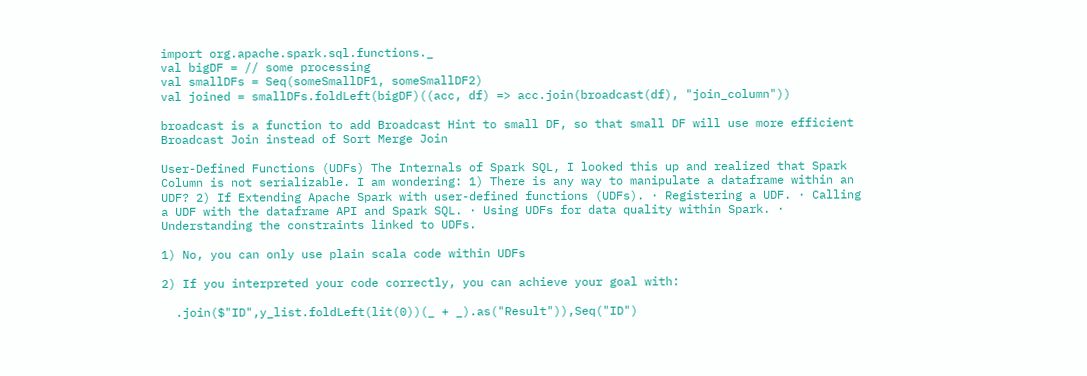import org.apache.spark.sql.functions._
val bigDF = // some processing
val smallDFs = Seq(someSmallDF1, someSmallDF2)
val joined = smallDFs.foldLeft(bigDF)((acc, df) => acc.join(broadcast(df), "join_column"))

broadcast is a function to add Broadcast Hint to small DF, so that small DF will use more efficient Broadcast Join instead of Sort Merge Join

User-Defined Functions (UDFs) The Internals of Spark SQL, I looked this up and realized that Spark Column is not serializable. I am wondering: 1) There is any way to manipulate a dataframe within an UDF? 2) If Extending Apache Spark with user-defined functions (UDFs). · Registering a UDF. · Calling a UDF with the dataframe API and Spark SQL. · Using UDFs for data quality within Spark. · Understanding the constraints linked to UDFs.

1) No, you can only use plain scala code within UDFs

2) If you interpreted your code correctly, you can achieve your goal with:

  .join($"ID",y_list.foldLeft(lit(0))(_ + _).as("Result")),Seq("ID")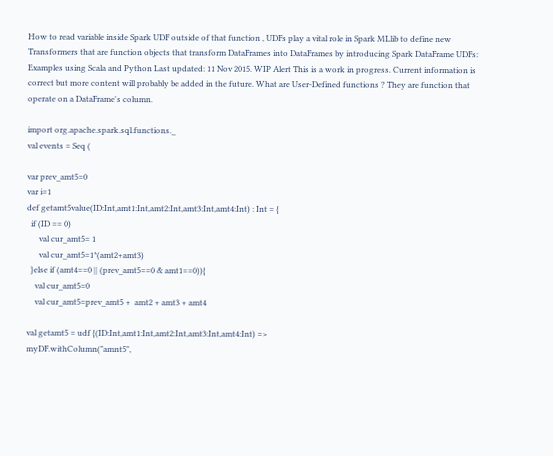How to read variable inside Spark UDF outside of that function , UDFs play a vital role in Spark MLlib to define new Transformers that are function objects that transform DataFrames into DataFrames by introducing Spark DataFrame UDFs: Examples using Scala and Python Last updated: 11 Nov 2015. WIP Alert This is a work in progress. Current information is correct but more content will probably be added in the future. What are User-Defined functions ? They are function that operate on a DataFrame's column.

import org.apache.spark.sql.functions._
val events = Seq (

var prev_amt5=0
var i=1
def getamt5value(ID:Int,amt1:Int,amt2:Int,amt3:Int,amt4:Int) : Int = {
  if (ID == 0)
      val cur_amt5= 1
      val cur_amt5=1*(amt2+amt3)
  }else if (amt4==0 || (prev_amt5==0 & amt1==0)){
    val cur_amt5=0
    val cur_amt5=prev_amt5 +  amt2 + amt3 + amt4

val getamt5 = udf {(ID:Int,amt1:Int,amt2:Int,amt3:Int,amt4:Int) =>
myDF.withColumn("amnt5",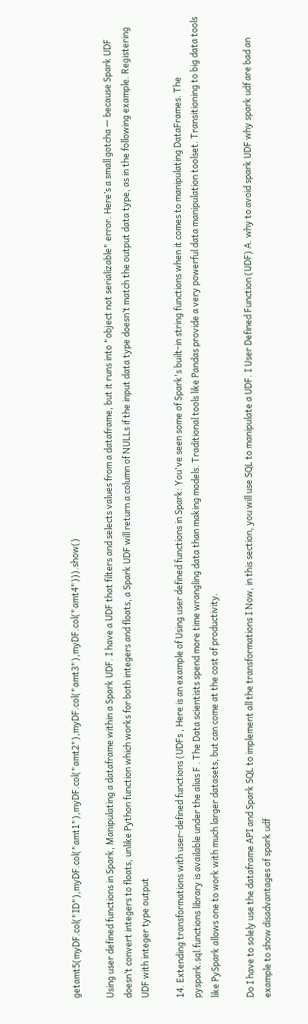getamt5(myDF.col("ID"),myDF.col("amt1"),myDF.col("amt2"),myDF.col("amt3"),myDF.col("amt4"))).show()

Using user defined functions in Spark, Manipulating a dataframe within a Spark UDF. I have a UDF that filters and selects values from a dataframe, but it runs into "object not serializable" error. Here’s a small gotcha — because Spark UDF doesn’t convert integers to floats, unlike Python function which works for both integers and floats, a Spark UDF will return a column of NULLs if the input data type doesn’t match the output data type, as in the following example. Registering UDF with integer type output

14. Extending transformations with user-defined functions (UDFs , Here is an example of Using user defined functions in Spark: You've seen some of Spark's built-in string functions when it comes to manipulating DataFrames. The pyspark.sql.functions library is available under the alias F . The Data scientists spend more time wrangling data than making models. Traditional tools like Pandas provide a very powerful data manipulation toolset. Transitioning to big data tools like PySpark allows one to work with much larger datasets, but can come at the cost of productivity.

Do I have to solely use the dataframe API and Spark SQL to implement all the transformations I Now, in this section, you will use SQL to manipulate a UDF. I User Defined Function (UDF) A. why to avoid spark UDF why spark udf are bad an example to show disadvantages of spark udf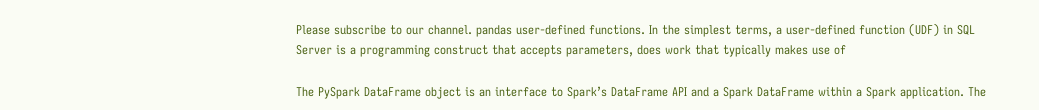Please subscribe to our channel. pandas user-defined functions. In the simplest terms, a user-defined function (UDF) in SQL Server is a programming construct that accepts parameters, does work that typically makes use of

The PySpark DataFrame object is an interface to Spark’s DataFrame API and a Spark DataFrame within a Spark application. The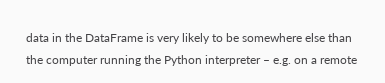data in the DataFrame is very likely to be somewhere else than the computer running the Python interpreter – e.g. on a remote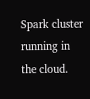Spark cluster running in the cloud.